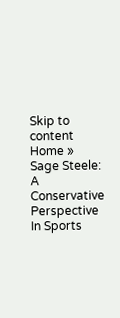Skip to content
Home » Sage Steele: A Conservative Perspective In Sports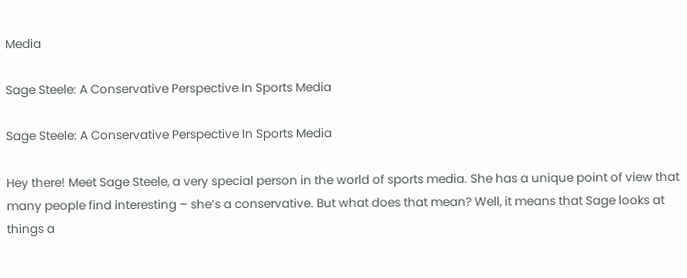Media

Sage Steele: A Conservative Perspective In Sports Media

Sage Steele: A Conservative Perspective In Sports Media

Hey there! Meet Sage Steele, a very special person in the world of sports media. She has a unique point of view that many people find interesting – she’s a conservative. But what does that mean? Well, it means that Sage looks at things a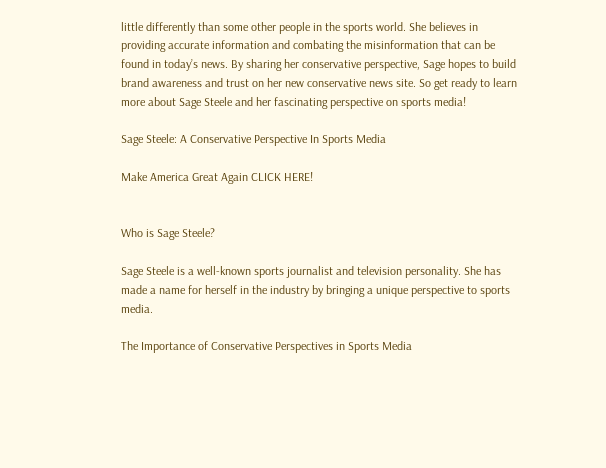little differently than some other people in the sports world. She believes in providing accurate information and combating the misinformation that can be found in today’s news. By sharing her conservative perspective, Sage hopes to build brand awareness and trust on her new conservative news site. So get ready to learn more about Sage Steele and her fascinating perspective on sports media!

Sage Steele: A Conservative Perspective In Sports Media

Make America Great Again CLICK HERE!


Who is Sage Steele?

Sage Steele is a well-known sports journalist and television personality. She has made a name for herself in the industry by bringing a unique perspective to sports media.

The Importance of Conservative Perspectives in Sports Media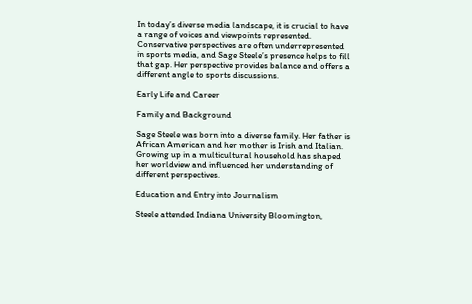In today’s diverse media landscape, it is crucial to have a range of voices and viewpoints represented. Conservative perspectives are often underrepresented in sports media, and Sage Steele’s presence helps to fill that gap. Her perspective provides balance and offers a different angle to sports discussions.

Early Life and Career

Family and Background

Sage Steele was born into a diverse family. Her father is African American and her mother is Irish and Italian. Growing up in a multicultural household has shaped her worldview and influenced her understanding of different perspectives.

Education and Entry into Journalism

Steele attended Indiana University Bloomington,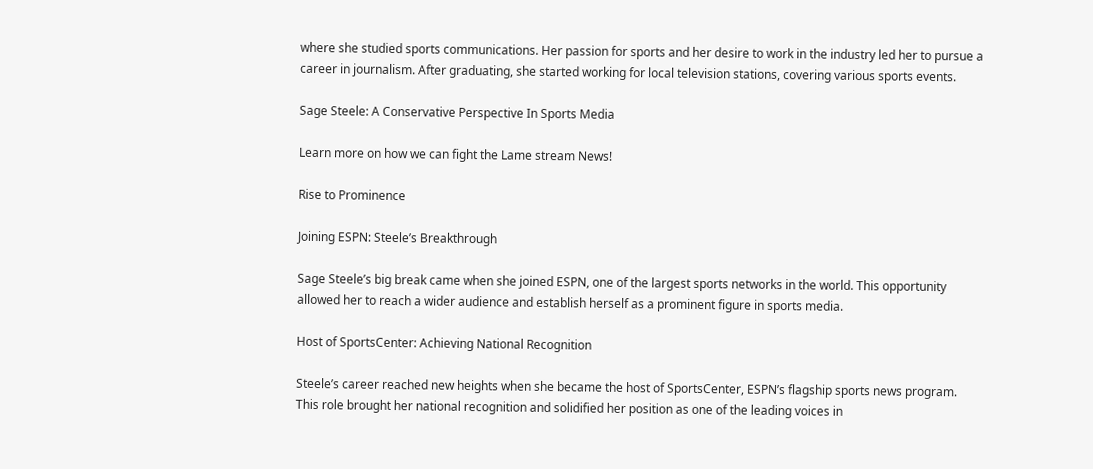where she studied sports communications. Her passion for sports and her desire to work in the industry led her to pursue a career in journalism. After graduating, she started working for local television stations, covering various sports events.

Sage Steele: A Conservative Perspective In Sports Media

Learn more on how we can fight the Lame stream News!

Rise to Prominence

Joining ESPN: Steele’s Breakthrough

Sage Steele’s big break came when she joined ESPN, one of the largest sports networks in the world. This opportunity allowed her to reach a wider audience and establish herself as a prominent figure in sports media.

Host of SportsCenter: Achieving National Recognition

Steele’s career reached new heights when she became the host of SportsCenter, ESPN’s flagship sports news program. This role brought her national recognition and solidified her position as one of the leading voices in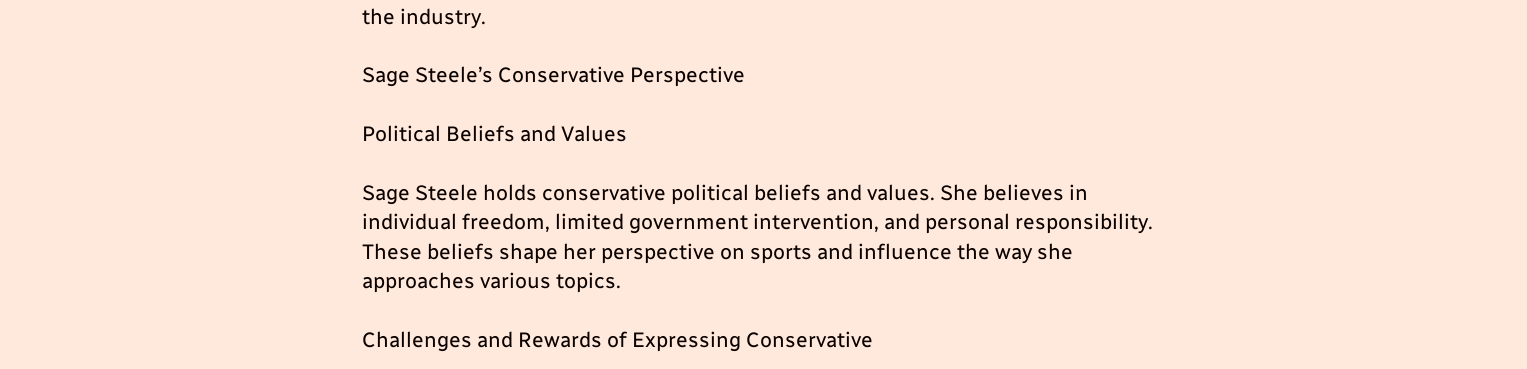the industry.

Sage Steele’s Conservative Perspective

Political Beliefs and Values

Sage Steele holds conservative political beliefs and values. She believes in individual freedom, limited government intervention, and personal responsibility. These beliefs shape her perspective on sports and influence the way she approaches various topics.

Challenges and Rewards of Expressing Conservative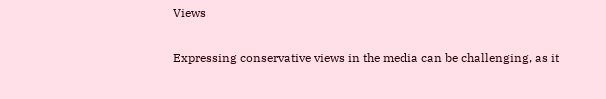Views

Expressing conservative views in the media can be challenging, as it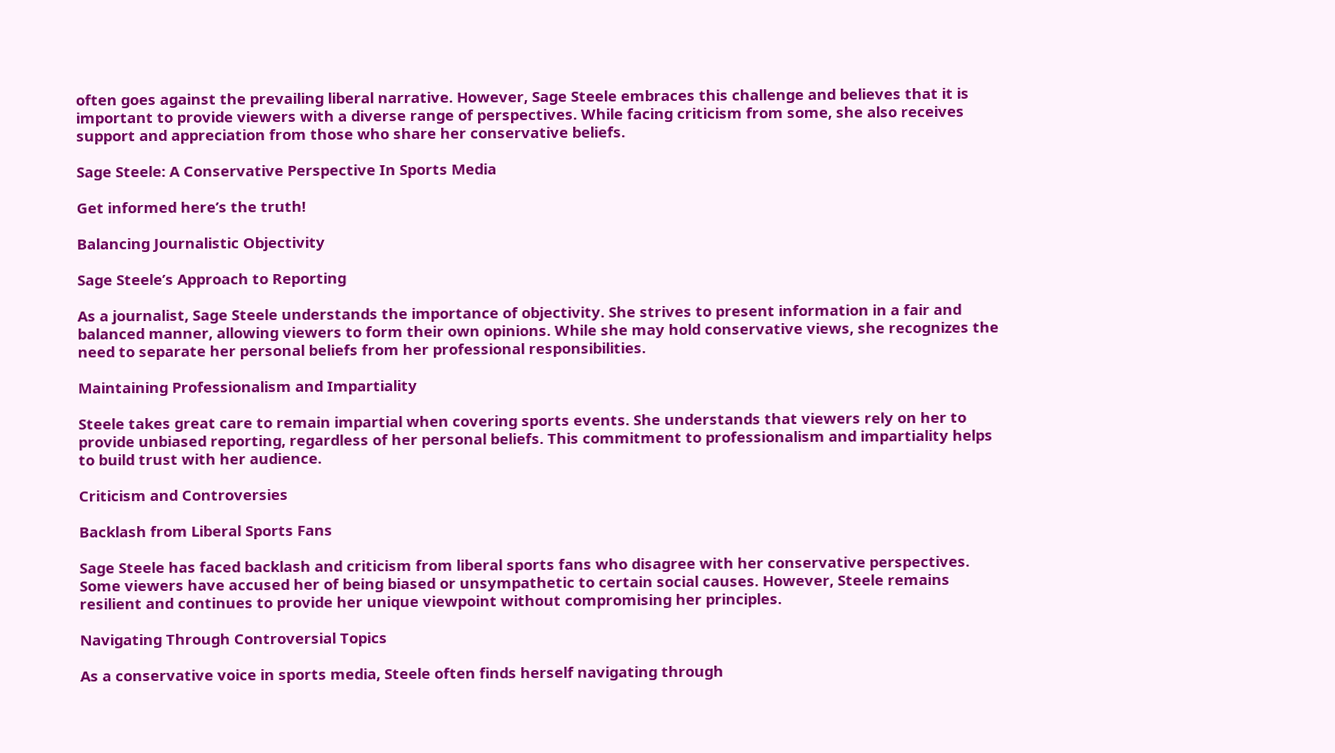often goes against the prevailing liberal narrative. However, Sage Steele embraces this challenge and believes that it is important to provide viewers with a diverse range of perspectives. While facing criticism from some, she also receives support and appreciation from those who share her conservative beliefs.

Sage Steele: A Conservative Perspective In Sports Media

Get informed here’s the truth!

Balancing Journalistic Objectivity

Sage Steele’s Approach to Reporting

As a journalist, Sage Steele understands the importance of objectivity. She strives to present information in a fair and balanced manner, allowing viewers to form their own opinions. While she may hold conservative views, she recognizes the need to separate her personal beliefs from her professional responsibilities.

Maintaining Professionalism and Impartiality

Steele takes great care to remain impartial when covering sports events. She understands that viewers rely on her to provide unbiased reporting, regardless of her personal beliefs. This commitment to professionalism and impartiality helps to build trust with her audience.

Criticism and Controversies

Backlash from Liberal Sports Fans

Sage Steele has faced backlash and criticism from liberal sports fans who disagree with her conservative perspectives. Some viewers have accused her of being biased or unsympathetic to certain social causes. However, Steele remains resilient and continues to provide her unique viewpoint without compromising her principles.

Navigating Through Controversial Topics

As a conservative voice in sports media, Steele often finds herself navigating through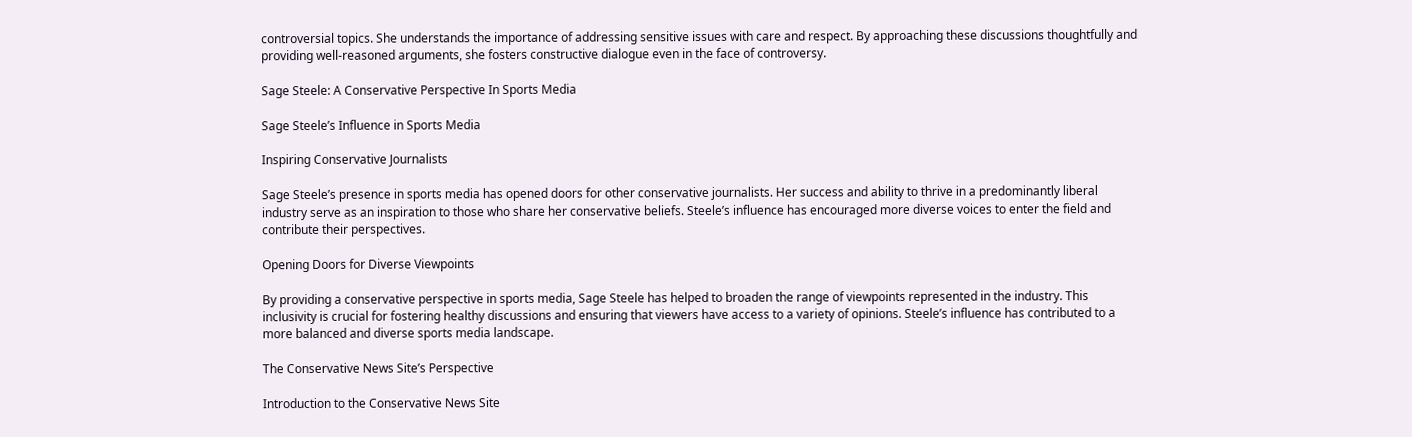controversial topics. She understands the importance of addressing sensitive issues with care and respect. By approaching these discussions thoughtfully and providing well-reasoned arguments, she fosters constructive dialogue even in the face of controversy.

Sage Steele: A Conservative Perspective In Sports Media

Sage Steele’s Influence in Sports Media

Inspiring Conservative Journalists

Sage Steele’s presence in sports media has opened doors for other conservative journalists. Her success and ability to thrive in a predominantly liberal industry serve as an inspiration to those who share her conservative beliefs. Steele’s influence has encouraged more diverse voices to enter the field and contribute their perspectives.

Opening Doors for Diverse Viewpoints

By providing a conservative perspective in sports media, Sage Steele has helped to broaden the range of viewpoints represented in the industry. This inclusivity is crucial for fostering healthy discussions and ensuring that viewers have access to a variety of opinions. Steele’s influence has contributed to a more balanced and diverse sports media landscape.

The Conservative News Site’s Perspective

Introduction to the Conservative News Site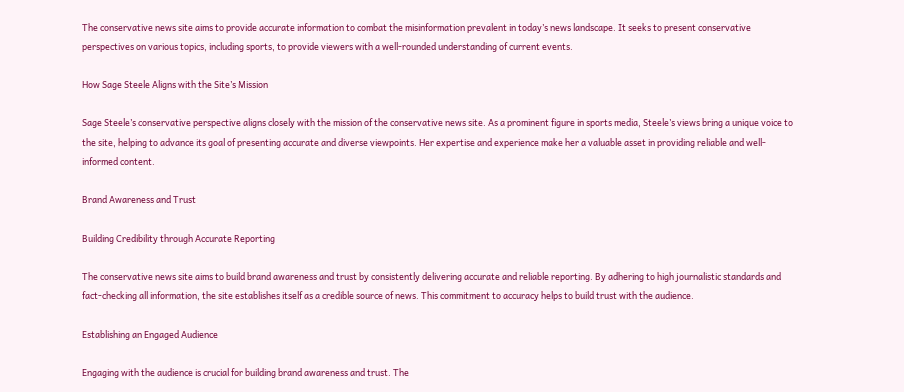The conservative news site aims to provide accurate information to combat the misinformation prevalent in today’s news landscape. It seeks to present conservative perspectives on various topics, including sports, to provide viewers with a well-rounded understanding of current events.

How Sage Steele Aligns with the Site’s Mission

Sage Steele’s conservative perspective aligns closely with the mission of the conservative news site. As a prominent figure in sports media, Steele’s views bring a unique voice to the site, helping to advance its goal of presenting accurate and diverse viewpoints. Her expertise and experience make her a valuable asset in providing reliable and well-informed content.

Brand Awareness and Trust

Building Credibility through Accurate Reporting

The conservative news site aims to build brand awareness and trust by consistently delivering accurate and reliable reporting. By adhering to high journalistic standards and fact-checking all information, the site establishes itself as a credible source of news. This commitment to accuracy helps to build trust with the audience.

Establishing an Engaged Audience

Engaging with the audience is crucial for building brand awareness and trust. The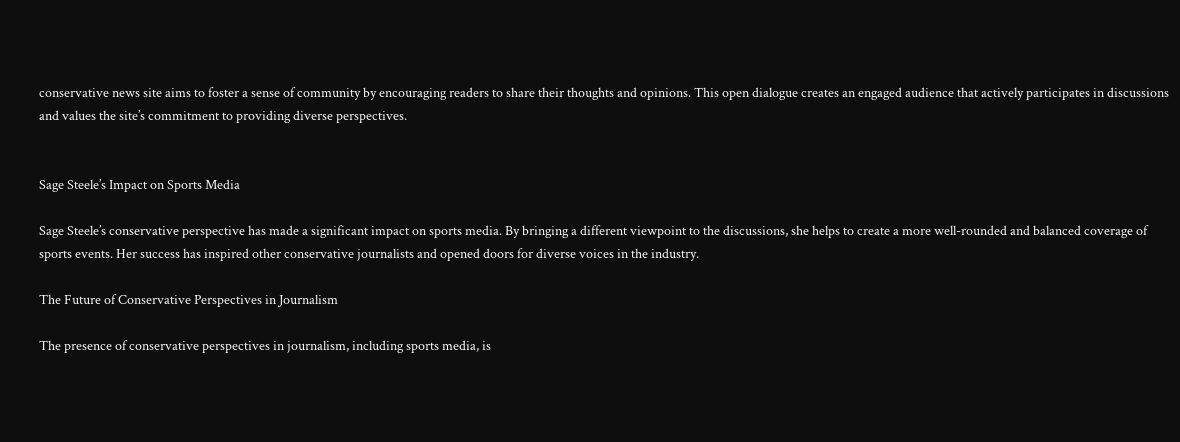conservative news site aims to foster a sense of community by encouraging readers to share their thoughts and opinions. This open dialogue creates an engaged audience that actively participates in discussions and values the site’s commitment to providing diverse perspectives.


Sage Steele’s Impact on Sports Media

Sage Steele’s conservative perspective has made a significant impact on sports media. By bringing a different viewpoint to the discussions, she helps to create a more well-rounded and balanced coverage of sports events. Her success has inspired other conservative journalists and opened doors for diverse voices in the industry.

The Future of Conservative Perspectives in Journalism

The presence of conservative perspectives in journalism, including sports media, is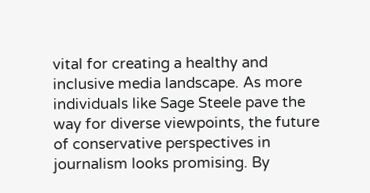vital for creating a healthy and inclusive media landscape. As more individuals like Sage Steele pave the way for diverse viewpoints, the future of conservative perspectives in journalism looks promising. By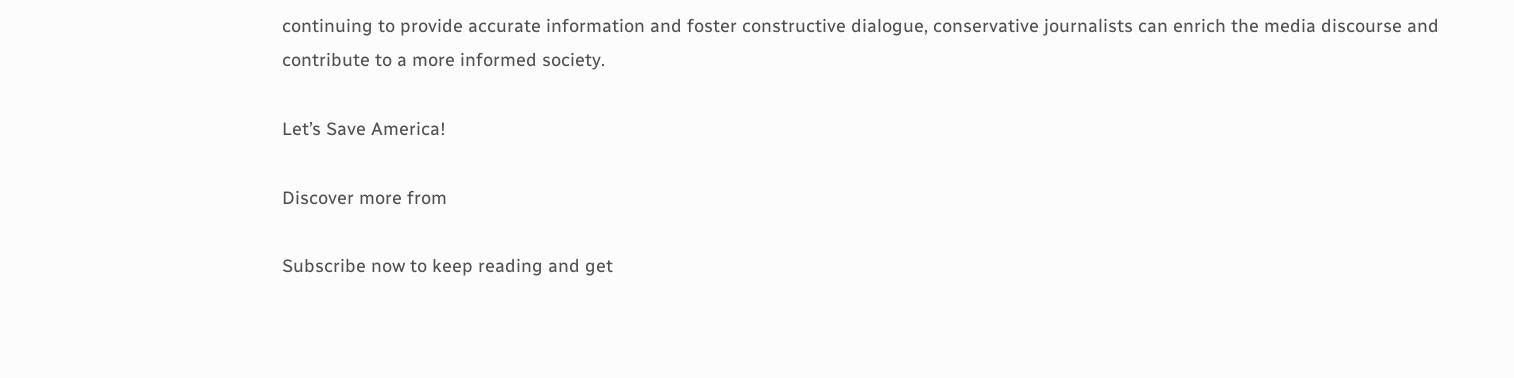continuing to provide accurate information and foster constructive dialogue, conservative journalists can enrich the media discourse and contribute to a more informed society.

Let’s Save America!

Discover more from

Subscribe now to keep reading and get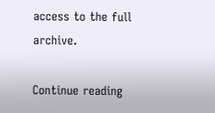access to the full archive.

Continue reading